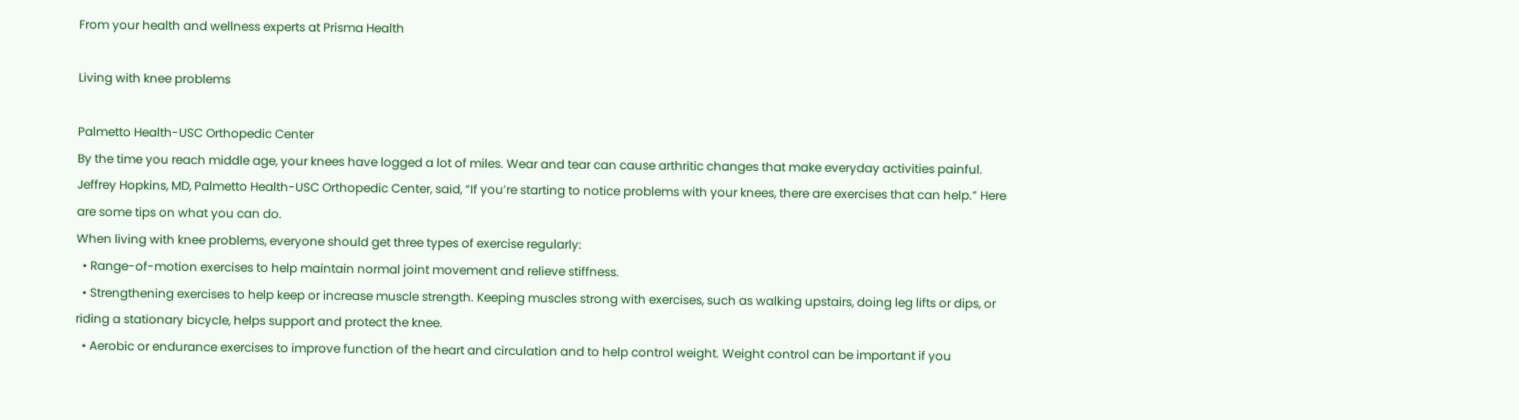From your health and wellness experts at Prisma Health

Living with knee problems

Palmetto Health-USC Orthopedic Center
By the time you reach middle age, your knees have logged a lot of miles. Wear and tear can cause arthritic changes that make everyday activities painful. Jeffrey Hopkins, MD, Palmetto Health-USC Orthopedic Center, said, “If you’re starting to notice problems with your knees, there are exercises that can help.” Here are some tips on what you can do.
When living with knee problems, everyone should get three types of exercise regularly:
  • Range-of-motion exercises to help maintain normal joint movement and relieve stiffness.
  • Strengthening exercises to help keep or increase muscle strength. Keeping muscles strong with exercises, such as walking upstairs, doing leg lifts or dips, or riding a stationary bicycle, helps support and protect the knee.
  • Aerobic or endurance exercises to improve function of the heart and circulation and to help control weight. Weight control can be important if you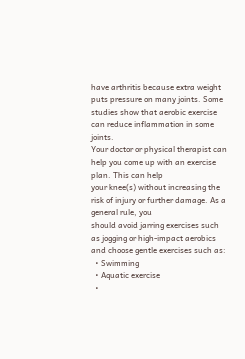have arthritis because extra weight puts pressure on many joints. Some studies show that aerobic exercise can reduce inflammation in some joints.
Your doctor or physical therapist can help you come up with an exercise plan. This can help
your knee(s) without increasing the risk of injury or further damage. As a general rule, you
should avoid jarring exercises such as jogging or high-impact aerobics and choose gentle exercises such as:
  • Swimming
  • Aquatic exercise
  •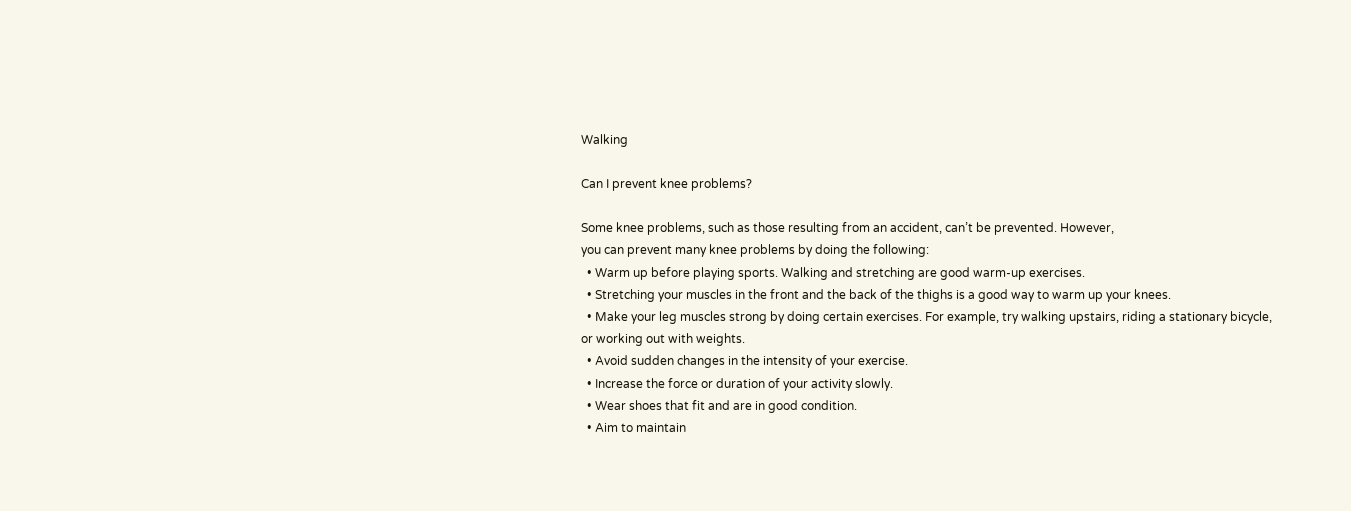Walking

Can I prevent knee problems?

Some knee problems, such as those resulting from an accident, can’t be prevented. However,
you can prevent many knee problems by doing the following:
  • Warm up before playing sports. Walking and stretching are good warm-up exercises.
  • Stretching your muscles in the front and the back of the thighs is a good way to warm up your knees.
  • Make your leg muscles strong by doing certain exercises. For example, try walking upstairs, riding a stationary bicycle, or working out with weights.
  • Avoid sudden changes in the intensity of your exercise.
  • Increase the force or duration of your activity slowly.
  • Wear shoes that fit and are in good condition.
  • Aim to maintain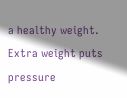a healthy weight. Extra weight puts pressure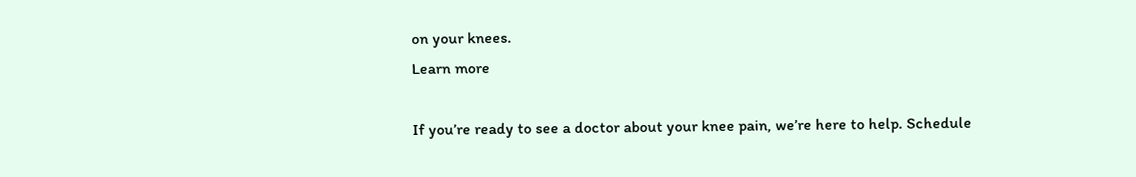on your knees.
Learn more

If you’re ready to see a doctor about your knee pain, we’re here to help. Schedule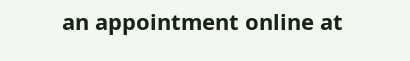an appointment online at